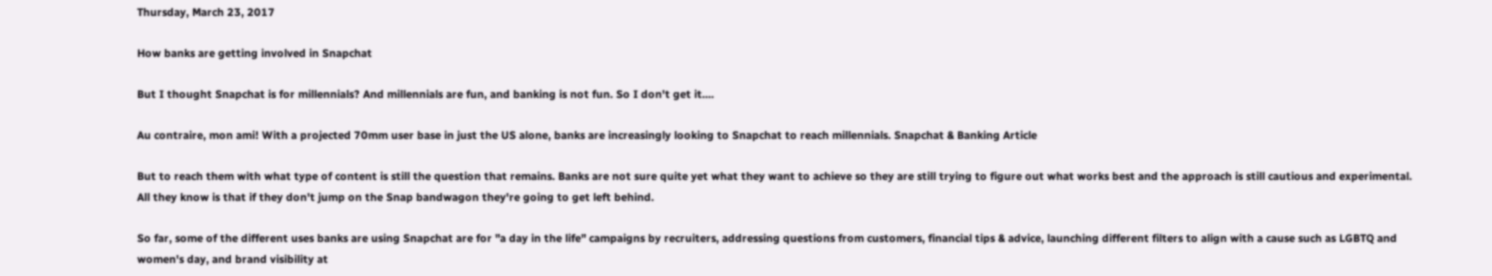Thursday, March 23, 2017

How banks are getting involved in Snapchat

But I thought Snapchat is for millennials? And millennials are fun, and banking is not fun. So I don't get it....

Au contraire, mon ami! With a projected 70mm user base in just the US alone, banks are increasingly looking to Snapchat to reach millennials. Snapchat & Banking Article

But to reach them with what type of content is still the question that remains. Banks are not sure quite yet what they want to achieve so they are still trying to figure out what works best and the approach is still cautious and experimental. All they know is that if they don't jump on the Snap bandwagon they're going to get left behind.

So far, some of the different uses banks are using Snapchat are for "a day in the life" campaigns by recruiters, addressing questions from customers, financial tips & advice, launching different filters to align with a cause such as LGBTQ and women's day, and brand visibility at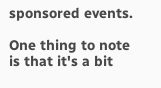sponsored events.

One thing to note is that it's a bit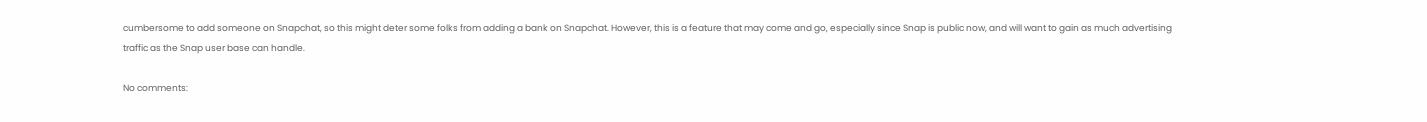cumbersome to add someone on Snapchat, so this might deter some folks from adding a bank on Snapchat. However, this is a feature that may come and go, especially since Snap is public now, and will want to gain as much advertising traffic as the Snap user base can handle.

No comments: